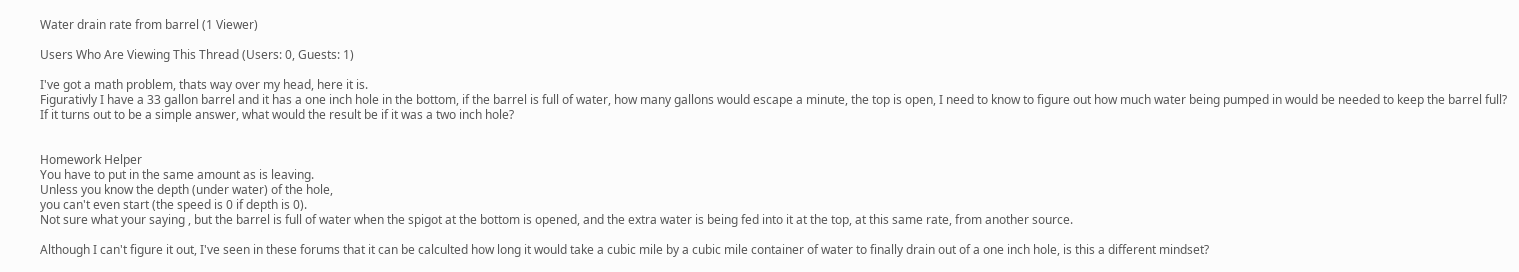Water drain rate from barrel (1 Viewer)

Users Who Are Viewing This Thread (Users: 0, Guests: 1)

I've got a math problem, thats way over my head, here it is.
Figurativly I have a 33 gallon barrel and it has a one inch hole in the bottom, if the barrel is full of water, how many gallons would escape a minute, the top is open, I need to know to figure out how much water being pumped in would be needed to keep the barrel full?
If it turns out to be a simple answer, what would the result be if it was a two inch hole?


Homework Helper
You have to put in the same amount as is leaving.
Unless you know the depth (under water) of the hole,
you can't even start (the speed is 0 if depth is 0).
Not sure what your saying , but the barrel is full of water when the spigot at the bottom is opened, and the extra water is being fed into it at the top, at this same rate, from another source.

Although I can't figure it out, I've seen in these forums that it can be calculted how long it would take a cubic mile by a cubic mile container of water to finally drain out of a one inch hole, is this a different mindset?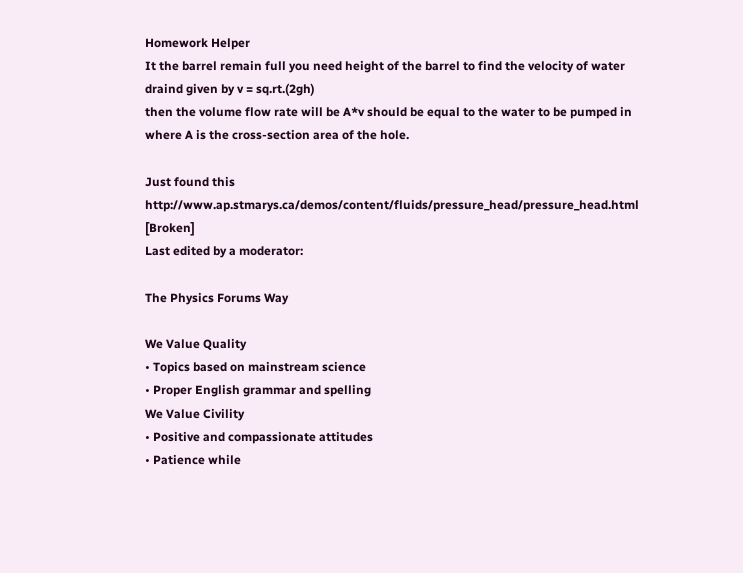Homework Helper
It the barrel remain full you need height of the barrel to find the velocity of water draind given by v = sq.rt.(2gh)
then the volume flow rate will be A*v should be equal to the water to be pumped in where A is the cross-section area of the hole.

Just found this http://www.ap.stmarys.ca/demos/content/fluids/pressure_head/pressure_head.html [Broken]
Last edited by a moderator:

The Physics Forums Way

We Value Quality
• Topics based on mainstream science
• Proper English grammar and spelling
We Value Civility
• Positive and compassionate attitudes
• Patience while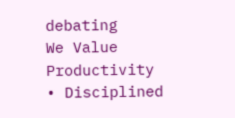debating
We Value Productivity
• Disciplined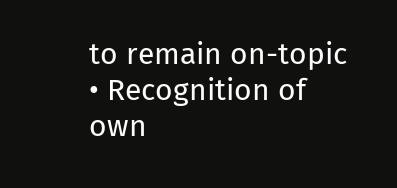to remain on-topic
• Recognition of own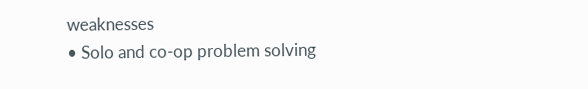weaknesses
• Solo and co-op problem solving